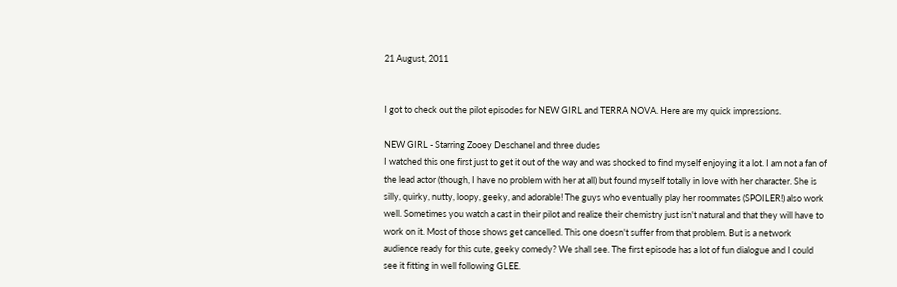21 August, 2011


I got to check out the pilot episodes for NEW GIRL and TERRA NOVA. Here are my quick impressions.

NEW GIRL - Starring Zooey Deschanel and three dudes
I watched this one first just to get it out of the way and was shocked to find myself enjoying it a lot. I am not a fan of the lead actor (though, I have no problem with her at all) but found myself totally in love with her character. She is silly, quirky, nutty, loopy, geeky, and adorable! The guys who eventually play her roommates (SPOILER!) also work well. Sometimes you watch a cast in their pilot and realize their chemistry just isn't natural and that they will have to work on it. Most of those shows get cancelled. This one doesn't suffer from that problem. But is a network audience ready for this cute, geeky comedy? We shall see. The first episode has a lot of fun dialogue and I could see it fitting in well following GLEE.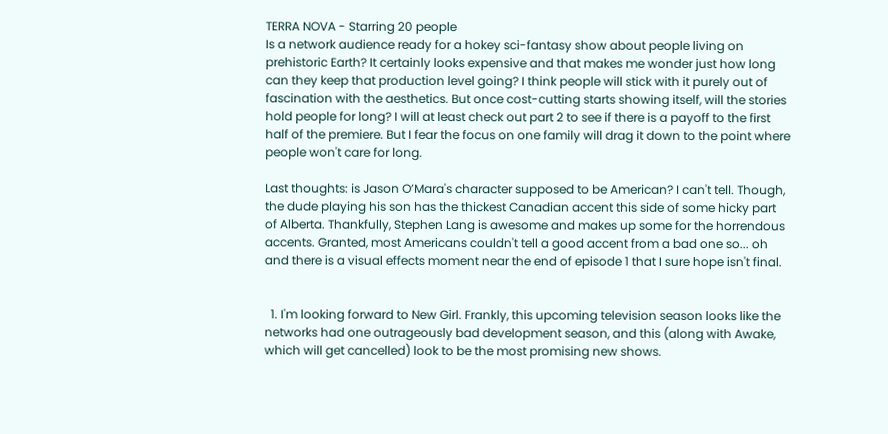TERRA NOVA - Starring 20 people
Is a network audience ready for a hokey sci-fantasy show about people living on prehistoric Earth? It certainly looks expensive and that makes me wonder just how long can they keep that production level going? I think people will stick with it purely out of fascination with the aesthetics. But once cost-cutting starts showing itself, will the stories hold people for long? I will at least check out part 2 to see if there is a payoff to the first half of the premiere. But I fear the focus on one family will drag it down to the point where people won't care for long.

Last thoughts: is Jason O’Mara's character supposed to be American? I can't tell. Though, the dude playing his son has the thickest Canadian accent this side of some hicky part of Alberta. Thankfully, Stephen Lang is awesome and makes up some for the horrendous accents. Granted, most Americans couldn't tell a good accent from a bad one so... oh and there is a visual effects moment near the end of episode 1 that I sure hope isn't final.


  1. I'm looking forward to New Girl. Frankly, this upcoming television season looks like the networks had one outrageously bad development season, and this (along with Awake, which will get cancelled) look to be the most promising new shows.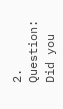2. Question: Did you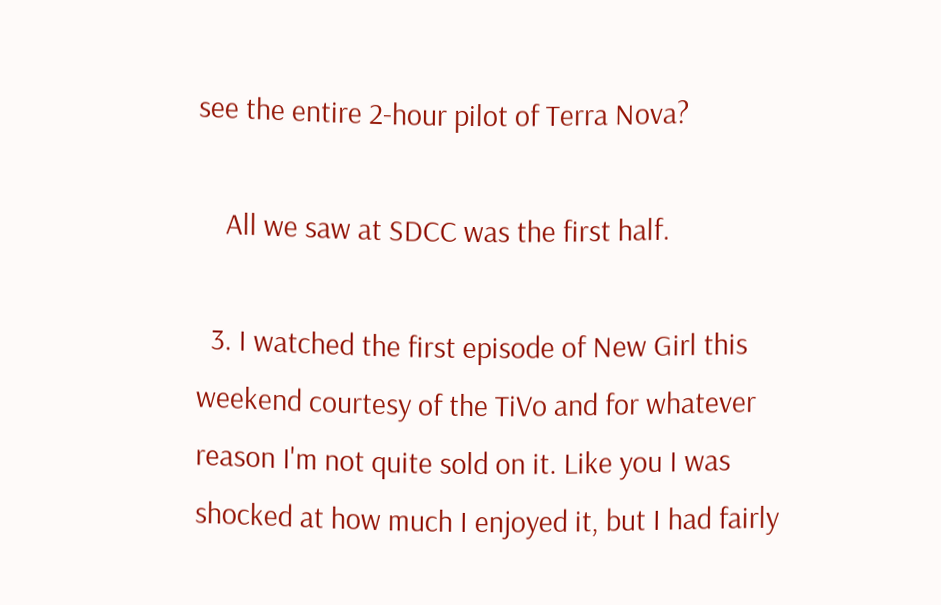see the entire 2-hour pilot of Terra Nova?

    All we saw at SDCC was the first half.

  3. I watched the first episode of New Girl this weekend courtesy of the TiVo and for whatever reason I'm not quite sold on it. Like you I was shocked at how much I enjoyed it, but I had fairly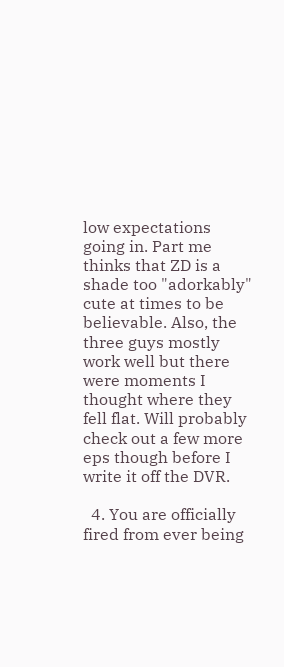low expectations going in. Part me thinks that ZD is a shade too "adorkably" cute at times to be believable. Also, the three guys mostly work well but there were moments I thought where they fell flat. Will probably check out a few more eps though before I write it off the DVR.

  4. You are officially fired from ever being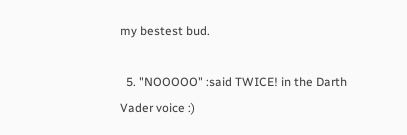my bestest bud.

  5. "NOOOOO" :said TWICE! in the Darth Vader voice :)